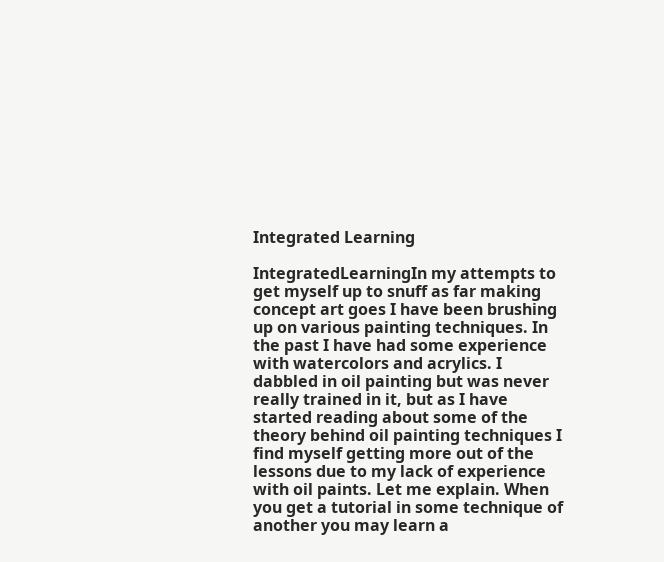Integrated Learning

IntegratedLearningIn my attempts to get myself up to snuff as far making concept art goes I have been brushing up on various painting techniques. In the past I have had some experience with watercolors and acrylics. I dabbled in oil painting but was never really trained in it, but as I have started reading about some of the theory behind oil painting techniques I find myself getting more out of the lessons due to my lack of experience with oil paints. Let me explain. When you get a tutorial in some technique of another you may learn a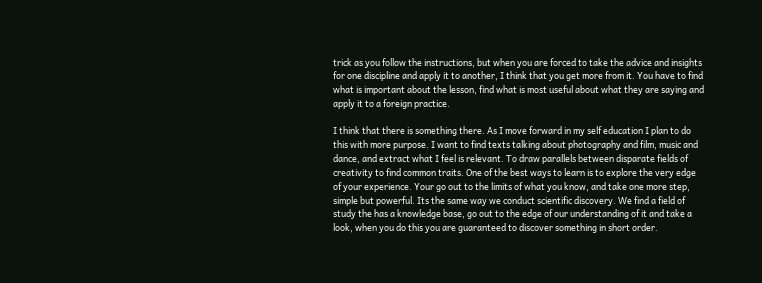trick as you follow the instructions, but when you are forced to take the advice and insights for one discipline and apply it to another, I think that you get more from it. You have to find what is important about the lesson, find what is most useful about what they are saying and apply it to a foreign practice.

I think that there is something there. As I move forward in my self education I plan to do this with more purpose. I want to find texts talking about photography and film, music and dance, and extract what I feel is relevant. To draw parallels between disparate fields of creativity to find common traits. One of the best ways to learn is to explore the very edge of your experience. Your go out to the limits of what you know, and take one more step, simple but powerful. Its the same way we conduct scientific discovery. We find a field of study the has a knowledge base, go out to the edge of our understanding of it and take a look, when you do this you are guaranteed to discover something in short order.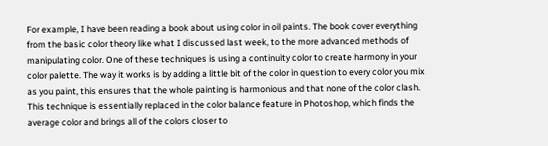For example, I have been reading a book about using color in oil paints. The book cover everything from the basic color theory like what I discussed last week, to the more advanced methods of manipulating color. One of these techniques is using a continuity color to create harmony in your color palette. The way it works is by adding a little bit of the color in question to every color you mix as you paint, this ensures that the whole painting is harmonious and that none of the color clash. This technique is essentially replaced in the color balance feature in Photoshop, which finds the average color and brings all of the colors closer to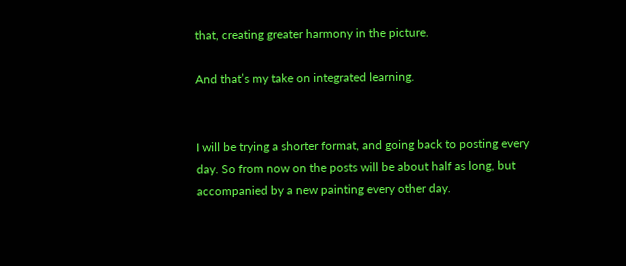that, creating greater harmony in the picture.

And that’s my take on integrated learning.


I will be trying a shorter format, and going back to posting every day. So from now on the posts will be about half as long, but accompanied by a new painting every other day.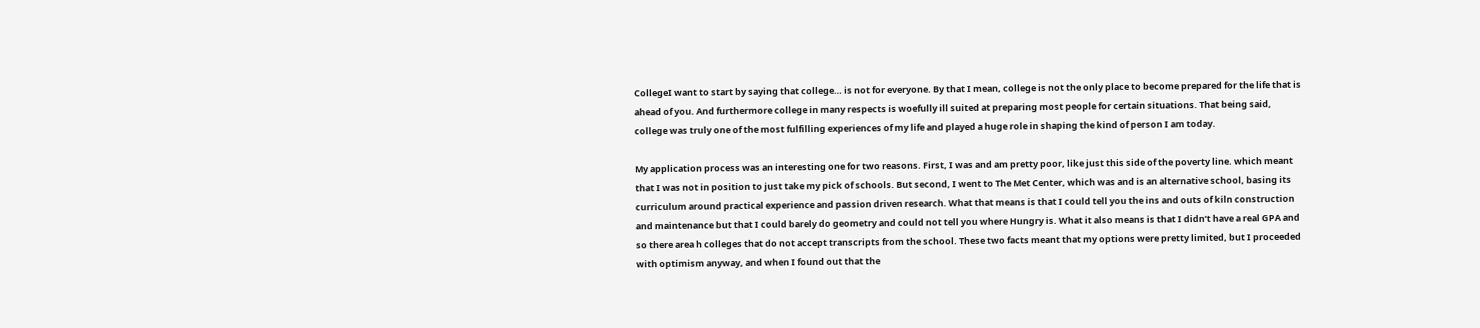CollegeI want to start by saying that college… is not for everyone. By that I mean, college is not the only place to become prepared for the life that is ahead of you. And furthermore college in many respects is woefully ill suited at preparing most people for certain situations. That being said, college was truly one of the most fulfilling experiences of my life and played a huge role in shaping the kind of person I am today.

My application process was an interesting one for two reasons. First, I was and am pretty poor, like just this side of the poverty line. which meant that I was not in position to just take my pick of schools. But second, I went to The Met Center, which was and is an alternative school, basing its curriculum around practical experience and passion driven research. What that means is that I could tell you the ins and outs of kiln construction and maintenance but that I could barely do geometry and could not tell you where Hungry is. What it also means is that I didn’t have a real GPA and so there area h colleges that do not accept transcripts from the school. These two facts meant that my options were pretty limited, but I proceeded with optimism anyway, and when I found out that the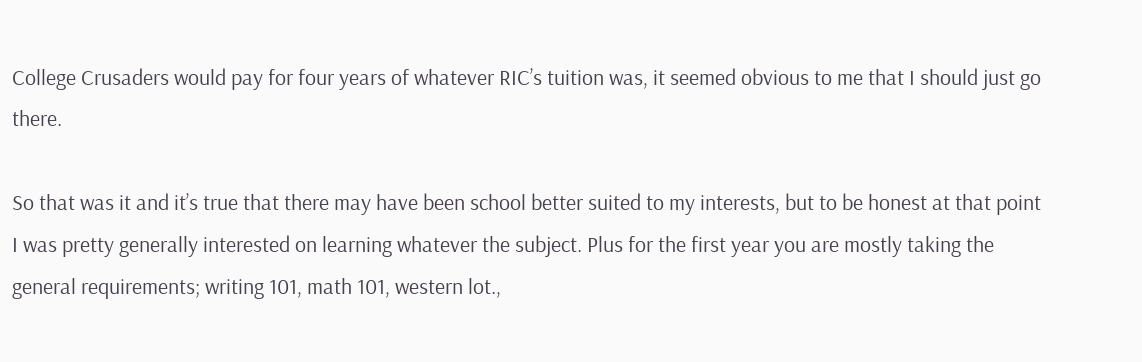College Crusaders would pay for four years of whatever RIC’s tuition was, it seemed obvious to me that I should just go there.

So that was it and it’s true that there may have been school better suited to my interests, but to be honest at that point I was pretty generally interested on learning whatever the subject. Plus for the first year you are mostly taking the general requirements; writing 101, math 101, western lot.,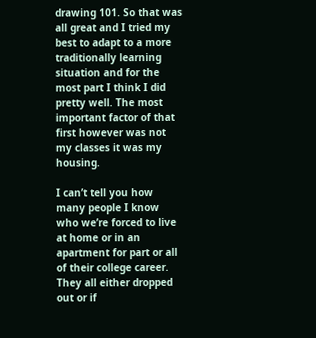drawing 101. So that was all great and I tried my best to adapt to a more traditionally learning situation and for the most part I think I did pretty well. The most important factor of that first however was not my classes it was my housing.

I can’t tell you how many people I know who we’re forced to live at home or in an apartment for part or all of their college career. They all either dropped out or if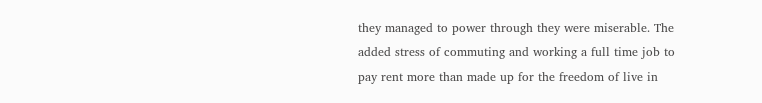they managed to power through they were miserable. The added stress of commuting and working a full time job to pay rent more than made up for the freedom of live in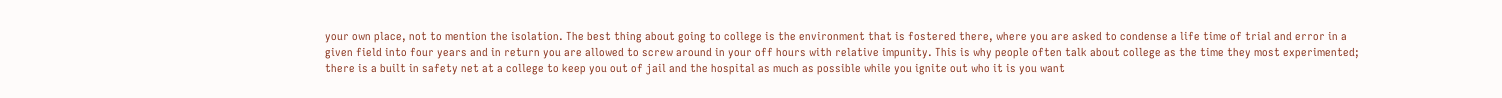your own place, not to mention the isolation. The best thing about going to college is the environment that is fostered there, where you are asked to condense a life time of trial and error in a given field into four years and in return you are allowed to screw around in your off hours with relative impunity. This is why people often talk about college as the time they most experimented; there is a built in safety net at a college to keep you out of jail and the hospital as much as possible while you ignite out who it is you want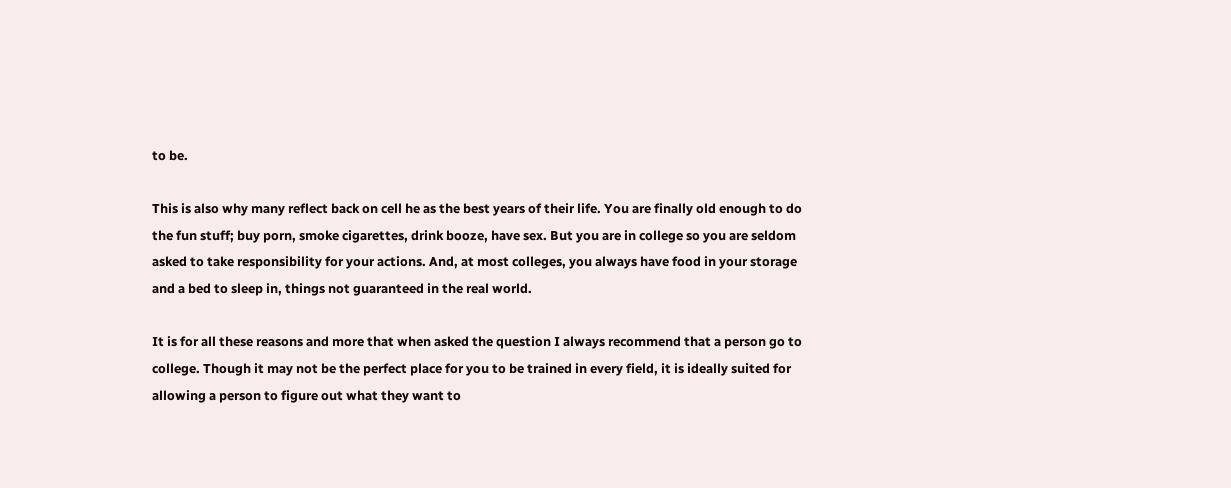to be.

This is also why many reflect back on cell he as the best years of their life. You are finally old enough to do the fun stuff; buy porn, smoke cigarettes, drink booze, have sex. But you are in college so you are seldom asked to take responsibility for your actions. And, at most colleges, you always have food in your storage and a bed to sleep in, things not guaranteed in the real world.

It is for all these reasons and more that when asked the question I always recommend that a person go to college. Though it may not be the perfect place for you to be trained in every field, it is ideally suited for allowing a person to figure out what they want to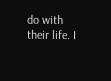do with their life. I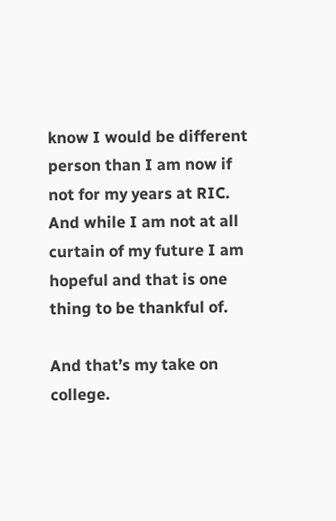know I would be different person than I am now if not for my years at RIC. And while I am not at all curtain of my future I am hopeful and that is one thing to be thankful of.

And that’s my take on college.